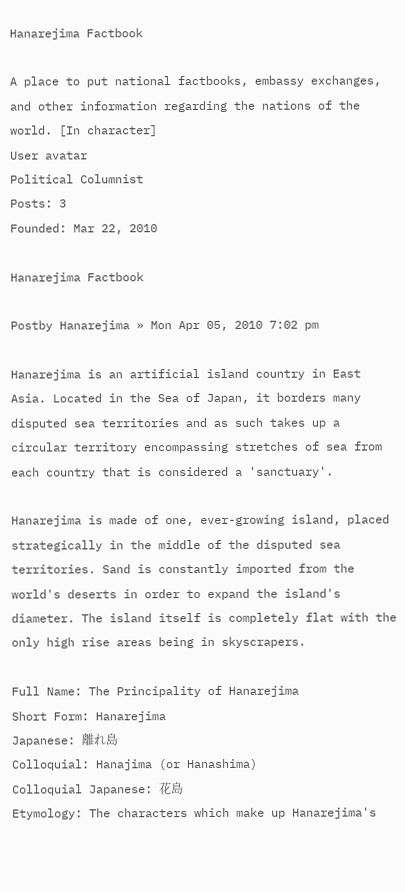Hanarejima Factbook

A place to put national factbooks, embassy exchanges, and other information regarding the nations of the world. [In character]
User avatar
Political Columnist
Posts: 3
Founded: Mar 22, 2010

Hanarejima Factbook

Postby Hanarejima » Mon Apr 05, 2010 7:02 pm

Hanarejima is an artificial island country in East Asia. Located in the Sea of Japan, it borders many disputed sea territories and as such takes up a circular territory encompassing stretches of sea from each country that is considered a 'sanctuary'.

Hanarejima is made of one, ever-growing island, placed strategically in the middle of the disputed sea territories. Sand is constantly imported from the world's deserts in order to expand the island's diameter. The island itself is completely flat with the only high rise areas being in skyscrapers.

Full Name: The Principality of Hanarejima
Short Form: Hanarejima
Japanese: 離れ島
Colloquial: Hanajima (or Hanashima)
Colloquial Japanese: 花島
Etymology: The characters which make up Hanarejima's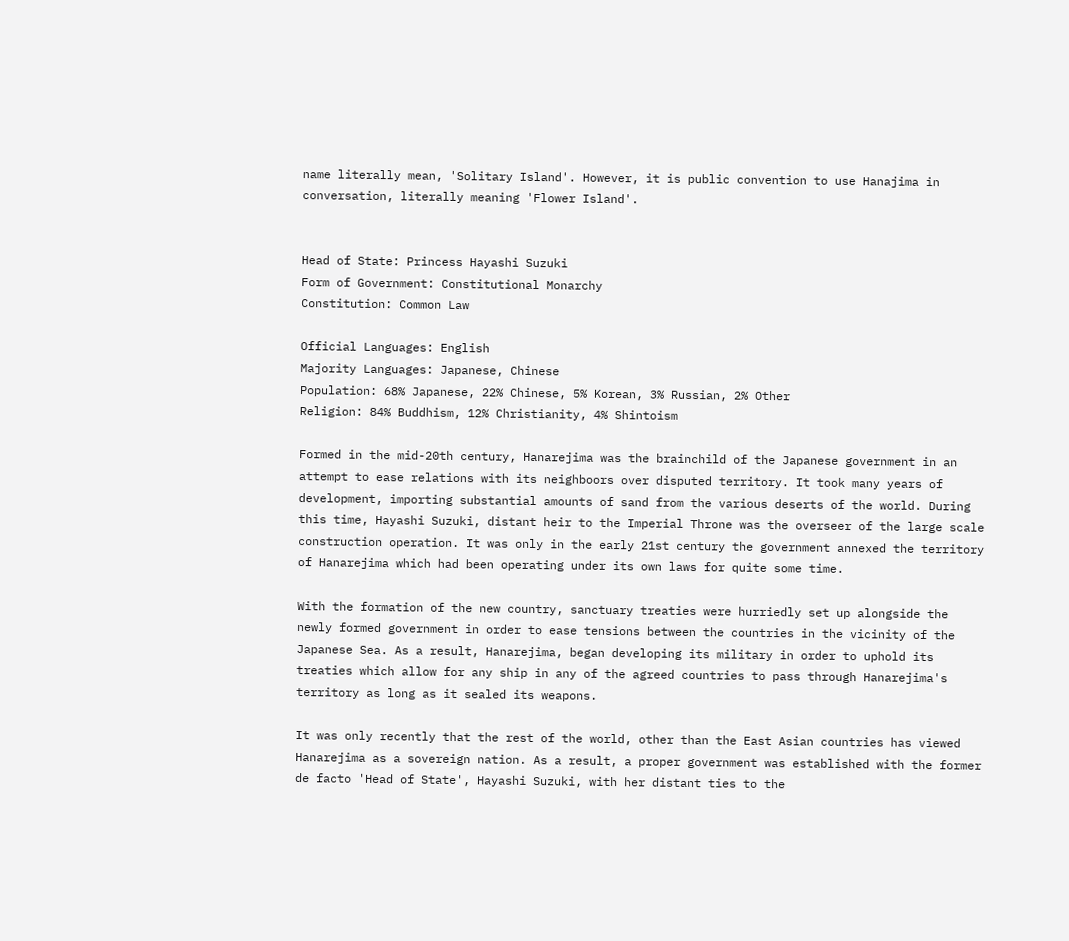name literally mean, 'Solitary Island'. However, it is public convention to use Hanajima in conversation, literally meaning 'Flower Island'.


Head of State: Princess Hayashi Suzuki
Form of Government: Constitutional Monarchy
Constitution: Common Law

Official Languages: English
Majority Languages: Japanese, Chinese
Population: 68% Japanese, 22% Chinese, 5% Korean, 3% Russian, 2% Other
Religion: 84% Buddhism, 12% Christianity, 4% Shintoism

Formed in the mid-20th century, Hanarejima was the brainchild of the Japanese government in an attempt to ease relations with its neighboors over disputed territory. It took many years of development, importing substantial amounts of sand from the various deserts of the world. During this time, Hayashi Suzuki, distant heir to the Imperial Throne was the overseer of the large scale construction operation. It was only in the early 21st century the government annexed the territory of Hanarejima which had been operating under its own laws for quite some time.

With the formation of the new country, sanctuary treaties were hurriedly set up alongside the newly formed government in order to ease tensions between the countries in the vicinity of the Japanese Sea. As a result, Hanarejima, began developing its military in order to uphold its treaties which allow for any ship in any of the agreed countries to pass through Hanarejima's territory as long as it sealed its weapons.

It was only recently that the rest of the world, other than the East Asian countries has viewed Hanarejima as a sovereign nation. As a result, a proper government was established with the former de facto 'Head of State', Hayashi Suzuki, with her distant ties to the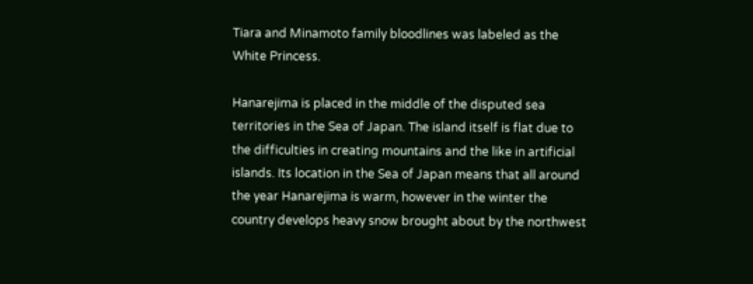Tiara and Minamoto family bloodlines was labeled as the White Princess.

Hanarejima is placed in the middle of the disputed sea territories in the Sea of Japan. The island itself is flat due to the difficulties in creating mountains and the like in artificial islands. Its location in the Sea of Japan means that all around the year Hanarejima is warm, however in the winter the country develops heavy snow brought about by the northwest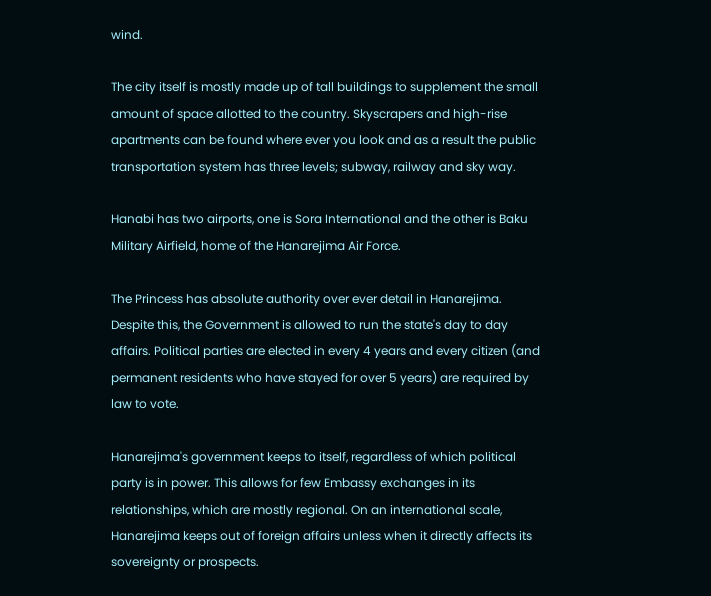wind.

The city itself is mostly made up of tall buildings to supplement the small amount of space allotted to the country. Skyscrapers and high-rise apartments can be found where ever you look and as a result the public transportation system has three levels; subway, railway and sky way.

Hanabi has two airports, one is Sora International and the other is Baku Military Airfield, home of the Hanarejima Air Force.

The Princess has absolute authority over ever detail in Hanarejima. Despite this, the Government is allowed to run the state's day to day affairs. Political parties are elected in every 4 years and every citizen (and permanent residents who have stayed for over 5 years) are required by law to vote.

Hanarejima's government keeps to itself, regardless of which political party is in power. This allows for few Embassy exchanges in its relationships, which are mostly regional. On an international scale, Hanarejima keeps out of foreign affairs unless when it directly affects its sovereignty or prospects.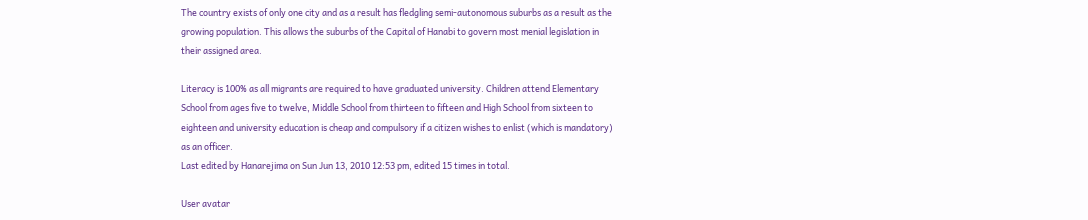The country exists of only one city and as a result has fledgling semi-autonomous suburbs as a result as the growing population. This allows the suburbs of the Capital of Hanabi to govern most menial legislation in their assigned area.

Literacy is 100% as all migrants are required to have graduated university. Children attend Elementary School from ages five to twelve, Middle School from thirteen to fifteen and High School from sixteen to eighteen and university education is cheap and compulsory if a citizen wishes to enlist (which is mandatory) as an officer.
Last edited by Hanarejima on Sun Jun 13, 2010 12:53 pm, edited 15 times in total.

User avatar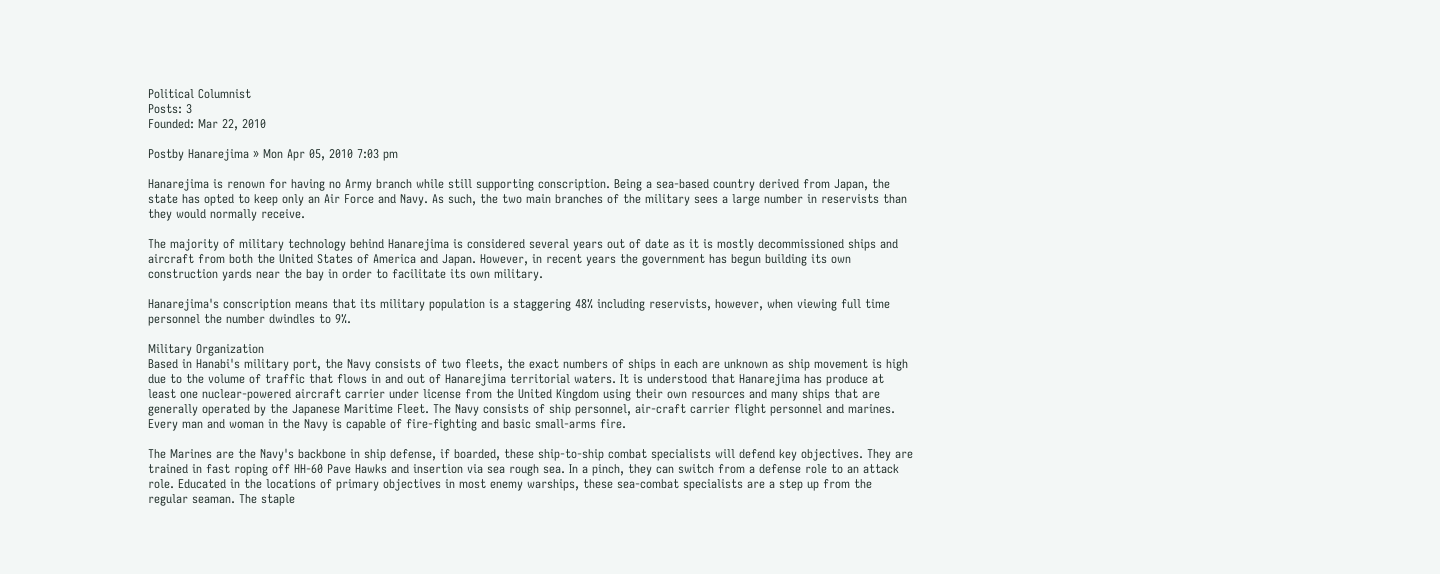Political Columnist
Posts: 3
Founded: Mar 22, 2010

Postby Hanarejima » Mon Apr 05, 2010 7:03 pm

Hanarejima is renown for having no Army branch while still supporting conscription. Being a sea-based country derived from Japan, the state has opted to keep only an Air Force and Navy. As such, the two main branches of the military sees a large number in reservists than they would normally receive.

The majority of military technology behind Hanarejima is considered several years out of date as it is mostly decommissioned ships and aircraft from both the United States of America and Japan. However, in recent years the government has begun building its own construction yards near the bay in order to facilitate its own military.

Hanarejima's conscription means that its military population is a staggering 48% including reservists, however, when viewing full time personnel the number dwindles to 9%.

Military Organization
Based in Hanabi's military port, the Navy consists of two fleets, the exact numbers of ships in each are unknown as ship movement is high due to the volume of traffic that flows in and out of Hanarejima territorial waters. It is understood that Hanarejima has produce at least one nuclear-powered aircraft carrier under license from the United Kingdom using their own resources and many ships that are generally operated by the Japanese Maritime Fleet. The Navy consists of ship personnel, air-craft carrier flight personnel and marines. Every man and woman in the Navy is capable of fire-fighting and basic small-arms fire.

The Marines are the Navy's backbone in ship defense, if boarded, these ship-to-ship combat specialists will defend key objectives. They are trained in fast roping off HH-60 Pave Hawks and insertion via sea rough sea. In a pinch, they can switch from a defense role to an attack role. Educated in the locations of primary objectives in most enemy warships, these sea-combat specialists are a step up from the regular seaman. The staple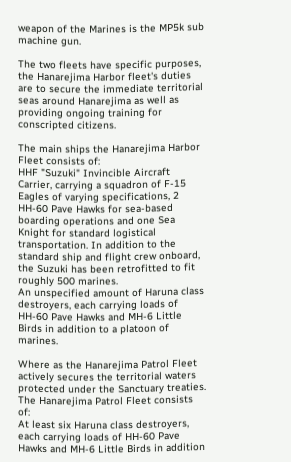weapon of the Marines is the MP5k sub machine gun.

The two fleets have specific purposes, the Hanarejima Harbor fleet's duties are to secure the immediate territorial seas around Hanarejima as well as providing ongoing training for conscripted citizens.

The main ships the Hanarejima Harbor Fleet consists of:
HHF "Suzuki" Invincible Aircraft Carrier, carrying a squadron of F-15 Eagles of varying specifications, 2 HH-60 Pave Hawks for sea-based boarding operations and one Sea Knight for standard logistical transportation. In addition to the standard ship and flight crew onboard, the Suzuki has been retrofitted to fit roughly 500 marines.
An unspecified amount of Haruna class destroyers, each carrying loads of HH-60 Pave Hawks and MH-6 Little Birds in addition to a platoon of marines.

Where as the Hanarejima Patrol Fleet actively secures the territorial waters protected under the Sanctuary treaties.
The Hanarejima Patrol Fleet consists of:
At least six Haruna class destroyers, each carrying loads of HH-60 Pave Hawks and MH-6 Little Birds in addition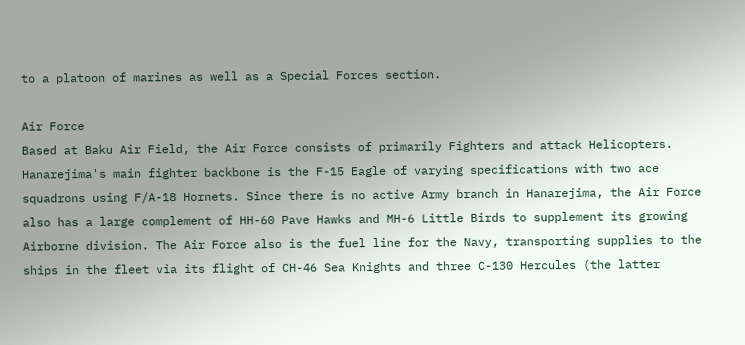to a platoon of marines as well as a Special Forces section.

Air Force
Based at Baku Air Field, the Air Force consists of primarily Fighters and attack Helicopters. Hanarejima's main fighter backbone is the F-15 Eagle of varying specifications with two ace squadrons using F/A-18 Hornets. Since there is no active Army branch in Hanarejima, the Air Force also has a large complement of HH-60 Pave Hawks and MH-6 Little Birds to supplement its growing Airborne division. The Air Force also is the fuel line for the Navy, transporting supplies to the ships in the fleet via its flight of CH-46 Sea Knights and three C-130 Hercules (the latter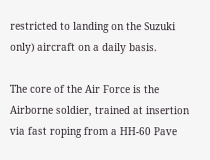restricted to landing on the Suzuki only) aircraft on a daily basis.

The core of the Air Force is the Airborne soldier, trained at insertion via fast roping from a HH-60 Pave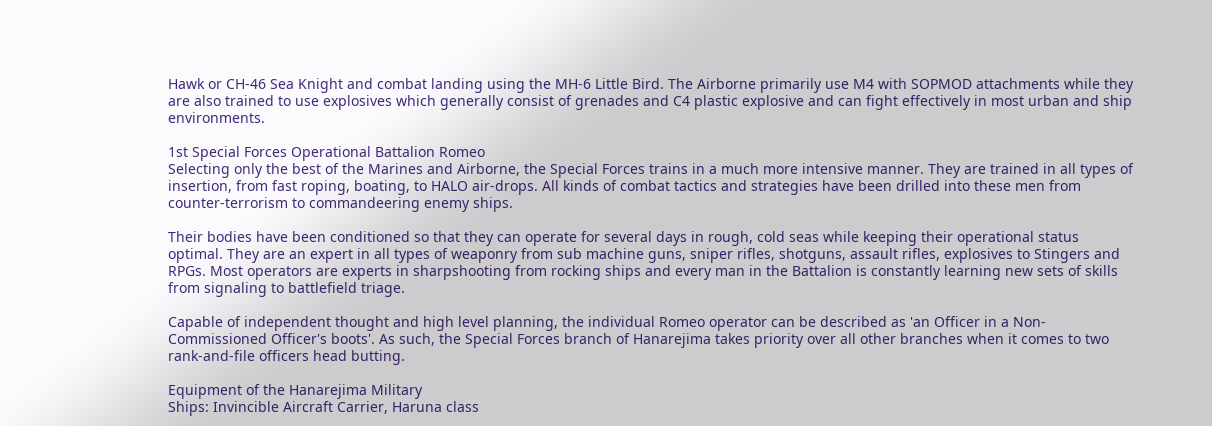Hawk or CH-46 Sea Knight and combat landing using the MH-6 Little Bird. The Airborne primarily use M4 with SOPMOD attachments while they are also trained to use explosives which generally consist of grenades and C4 plastic explosive and can fight effectively in most urban and ship environments.

1st Special Forces Operational Battalion Romeo
Selecting only the best of the Marines and Airborne, the Special Forces trains in a much more intensive manner. They are trained in all types of insertion, from fast roping, boating, to HALO air-drops. All kinds of combat tactics and strategies have been drilled into these men from counter-terrorism to commandeering enemy ships.

Their bodies have been conditioned so that they can operate for several days in rough, cold seas while keeping their operational status optimal. They are an expert in all types of weaponry from sub machine guns, sniper rifles, shotguns, assault rifles, explosives to Stingers and RPGs. Most operators are experts in sharpshooting from rocking ships and every man in the Battalion is constantly learning new sets of skills from signaling to battlefield triage.

Capable of independent thought and high level planning, the individual Romeo operator can be described as 'an Officer in a Non-Commissioned Officer's boots'. As such, the Special Forces branch of Hanarejima takes priority over all other branches when it comes to two rank-and-file officers head butting.

Equipment of the Hanarejima Military
Ships: Invincible Aircraft Carrier, Haruna class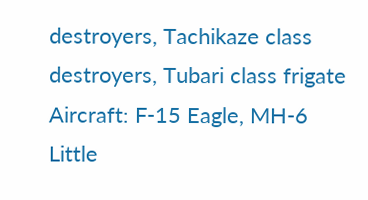destroyers, Tachikaze class destroyers, Tubari class frigate
Aircraft: F-15 Eagle, MH-6 Little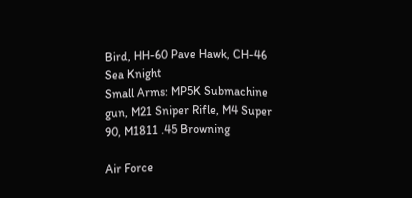Bird, HH-60 Pave Hawk, CH-46 Sea Knight
Small Arms: MP5K Submachine gun, M21 Sniper Rifle, M4 Super 90, M1811 .45 Browning

Air Force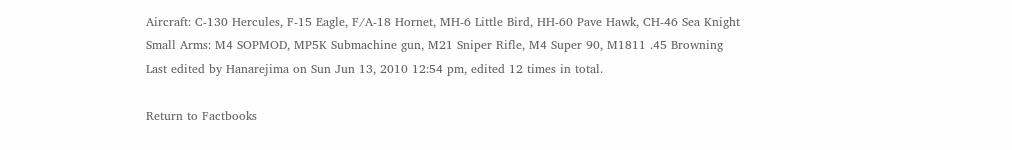Aircraft: C-130 Hercules, F-15 Eagle, F/A-18 Hornet, MH-6 Little Bird, HH-60 Pave Hawk, CH-46 Sea Knight
Small Arms: M4 SOPMOD, MP5K Submachine gun, M21 Sniper Rifle, M4 Super 90, M1811 .45 Browning
Last edited by Hanarejima on Sun Jun 13, 2010 12:54 pm, edited 12 times in total.

Return to Factbooks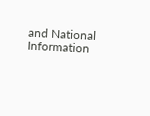and National Information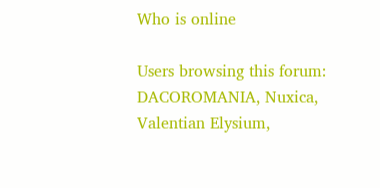Who is online

Users browsing this forum: DACOROMANIA, Nuxica, Valentian Elysium,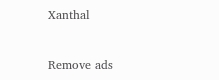Xanthal


Remove ads